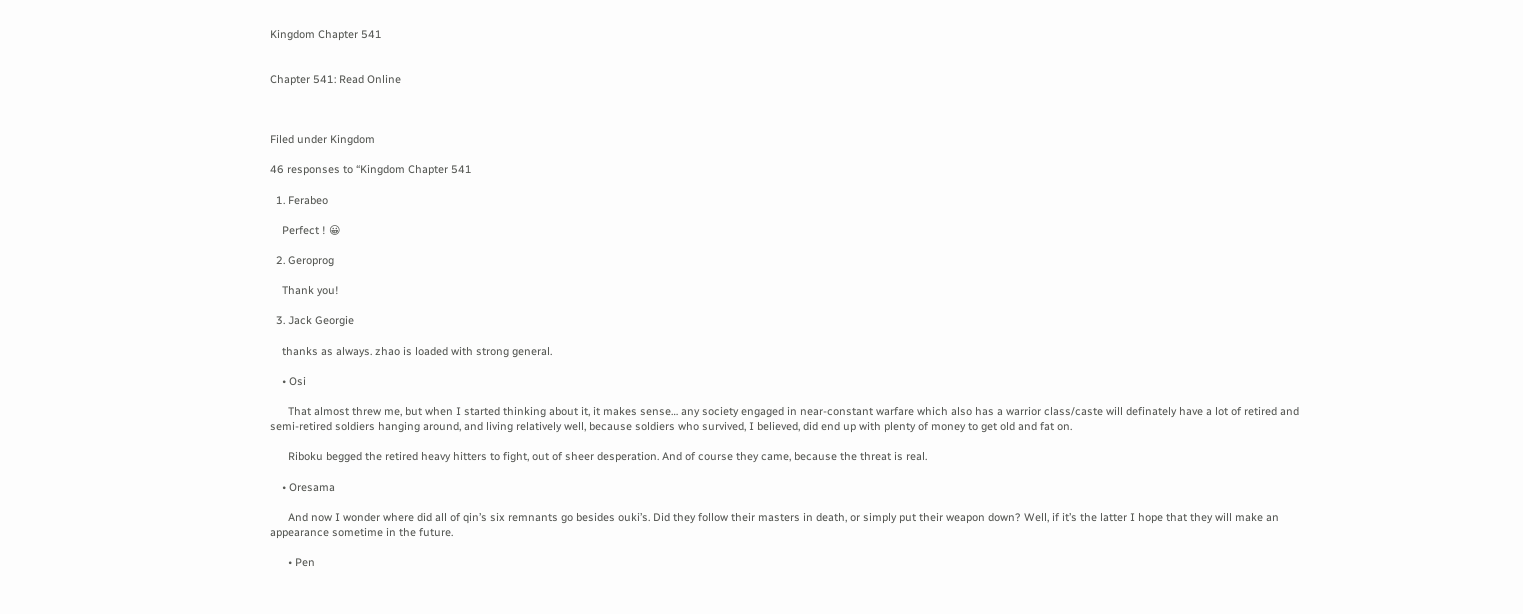Kingdom Chapter 541


Chapter 541: Read Online



Filed under Kingdom

46 responses to “Kingdom Chapter 541

  1. Ferabeo

    Perfect ! 😀

  2. Geroprog

    Thank you!

  3. Jack Georgie

    thanks as always. zhao is loaded with strong general.

    • Osi

      That almost threw me, but when I started thinking about it, it makes sense… any society engaged in near-constant warfare which also has a warrior class/caste will definately have a lot of retired and semi-retired soldiers hanging around, and living relatively well, because soldiers who survived, I believed, did end up with plenty of money to get old and fat on.

      Riboku begged the retired heavy hitters to fight, out of sheer desperation. And of course they came, because the threat is real.

    • Oresama

      And now I wonder where did all of qin’s six remnants go besides ouki’s. Did they follow their masters in death, or simply put their weapon down? Well, if it’s the latter I hope that they will make an appearance sometime in the future.

      • Pen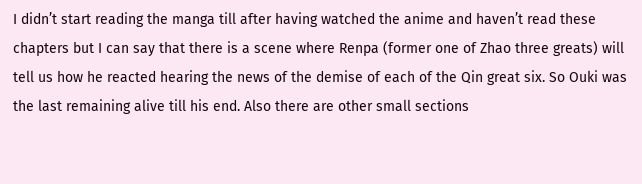I didn’t start reading the manga till after having watched the anime and haven’t read these chapters but I can say that there is a scene where Renpa (former one of Zhao three greats) will tell us how he reacted hearing the news of the demise of each of the Qin great six. So Ouki was the last remaining alive till his end. Also there are other small sections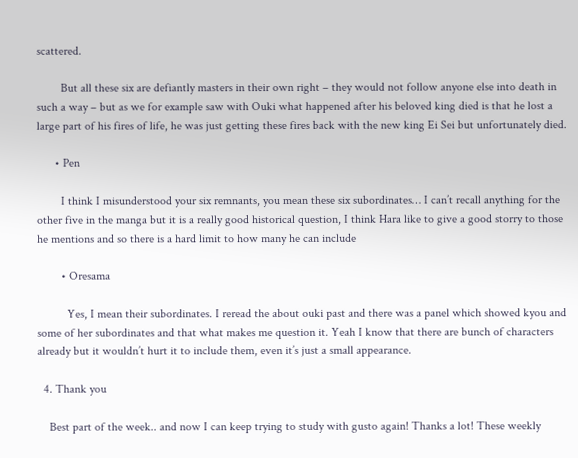scattered.

        But all these six are defiantly masters in their own right – they would not follow anyone else into death in such a way – but as we for example saw with Ouki what happened after his beloved king died is that he lost a large part of his fires of life, he was just getting these fires back with the new king Ei Sei but unfortunately died.

      • Pen

        I think I misunderstood your six remnants, you mean these six subordinates… I can’t recall anything for the other five in the manga but it is a really good historical question, I think Hara like to give a good storry to those he mentions and so there is a hard limit to how many he can include

        • Oresama

          Yes, I mean their subordinates. I reread the about ouki past and there was a panel which showed kyou and some of her subordinates and that what makes me question it. Yeah I know that there are bunch of characters already but it wouldn’t hurt it to include them, even it’s just a small appearance.

  4. Thank you

    Best part of the week.. and now I can keep trying to study with gusto again! Thanks a lot! These weekly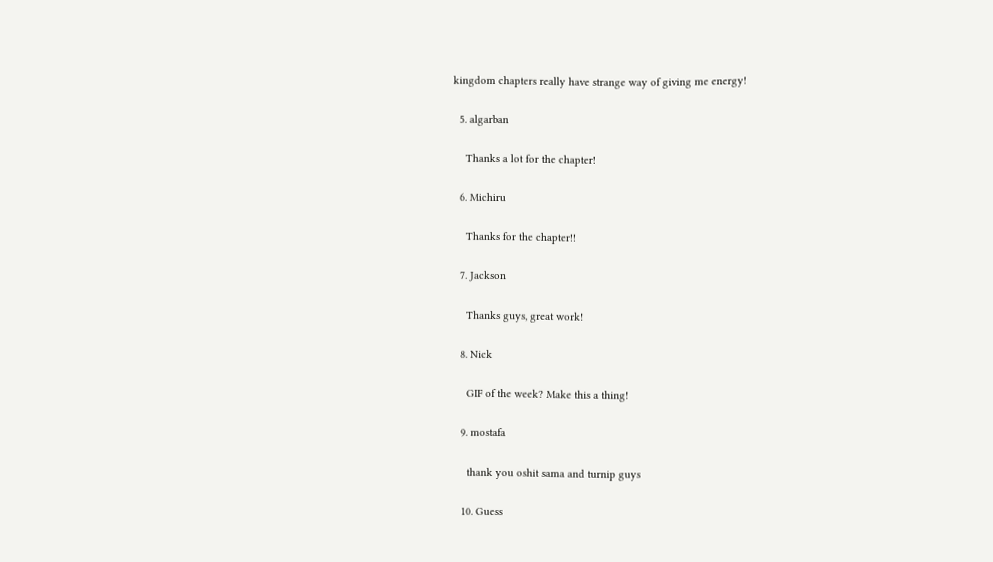kingdom chapters really have strange way of giving me energy!

  5. algarban

    Thanks a lot for the chapter!

  6. Michiru

    Thanks for the chapter!!

  7. Jackson

    Thanks guys, great work!

  8. Nick

    GIF of the week? Make this a thing!

  9. mostafa

    thank you oshit sama and turnip guys

  10. Guess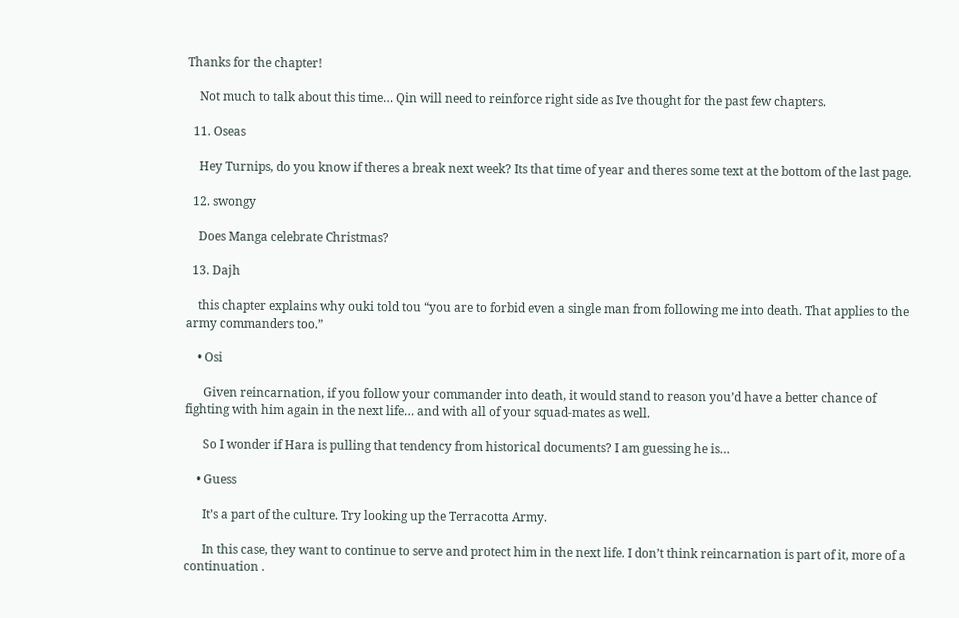Thanks for the chapter!

    Not much to talk about this time… Qin will need to reinforce right side as Ive thought for the past few chapters.

  11. Oseas

    Hey Turnips, do you know if theres a break next week? Its that time of year and theres some text at the bottom of the last page.

  12. swongy

    Does Manga celebrate Christmas?

  13. Dajh

    this chapter explains why ouki told tou “you are to forbid even a single man from following me into death. That applies to the army commanders too.”

    • Osi

      Given reincarnation, if you follow your commander into death, it would stand to reason you’d have a better chance of fighting with him again in the next life… and with all of your squad-mates as well.

      So I wonder if Hara is pulling that tendency from historical documents? I am guessing he is…

    • Guess

      It’s a part of the culture. Try looking up the Terracotta Army.

      In this case, they want to continue to serve and protect him in the next life. I don’t think reincarnation is part of it, more of a continuation .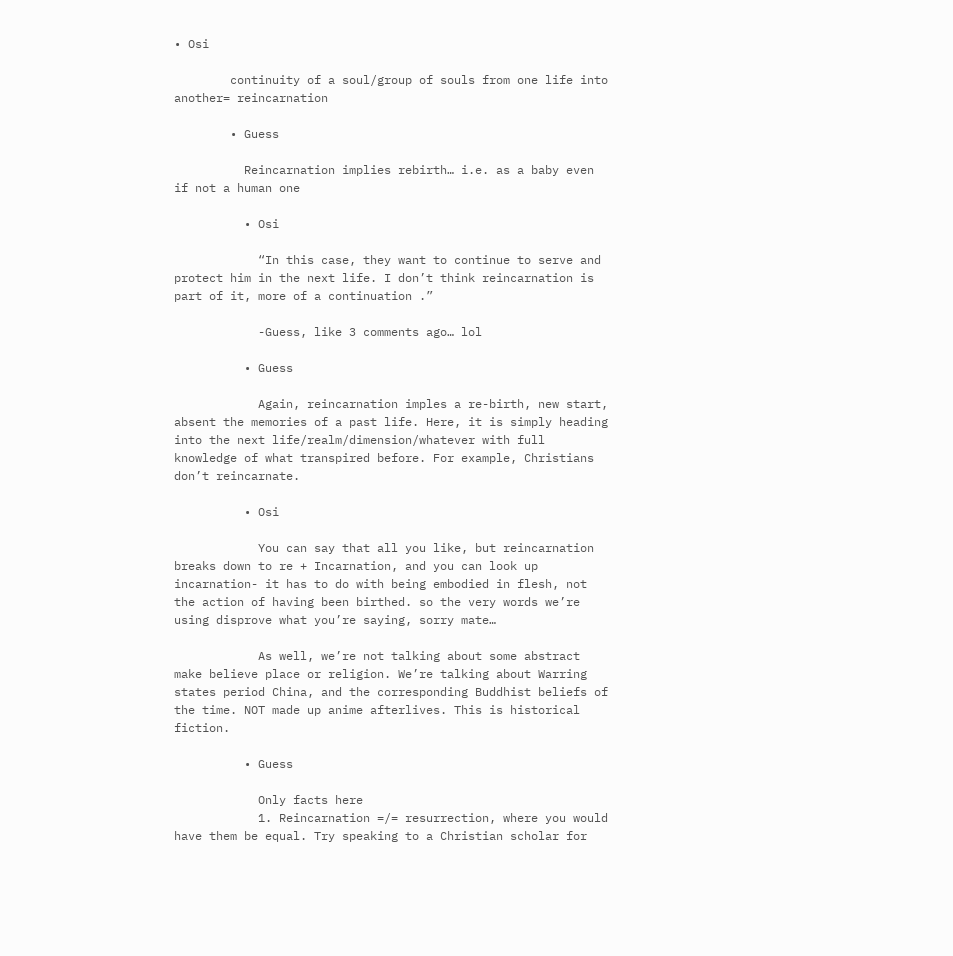• Osi

        continuity of a soul/group of souls from one life into another= reincarnation

        • Guess

          Reincarnation implies rebirth… i.e. as a baby even if not a human one

          • Osi

            “In this case, they want to continue to serve and protect him in the next life. I don’t think reincarnation is part of it, more of a continuation .”

            -Guess, like 3 comments ago… lol

          • Guess

            Again, reincarnation imples a re-birth, new start, absent the memories of a past life. Here, it is simply heading into the next life/realm/dimension/whatever with full knowledge of what transpired before. For example, Christians don’t reincarnate.

          • Osi

            You can say that all you like, but reincarnation breaks down to re + Incarnation, and you can look up incarnation- it has to do with being embodied in flesh, not the action of having been birthed. so the very words we’re using disprove what you’re saying, sorry mate…

            As well, we’re not talking about some abstract make believe place or religion. We’re talking about Warring states period China, and the corresponding Buddhist beliefs of the time. NOT made up anime afterlives. This is historical fiction.

          • Guess

            Only facts here
            1. Reincarnation =/= resurrection, where you would have them be equal. Try speaking to a Christian scholar for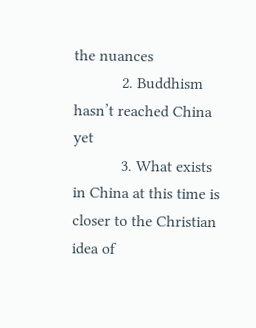the nuances
            2. Buddhism hasn’t reached China yet
            3. What exists in China at this time is closer to the Christian idea of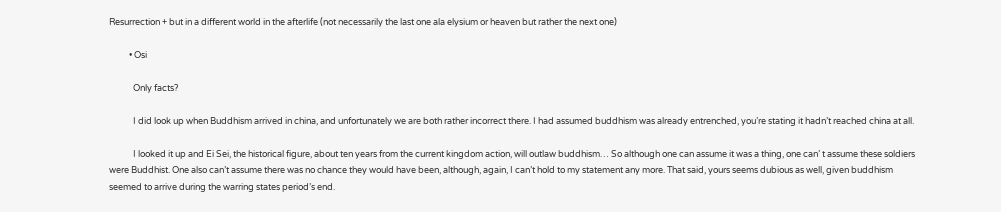Resurrection + but in a different world in the afterlife (not necessarily the last one ala elysium or heaven but rather the next one)

          • Osi

            Only facts?

            I did look up when Buddhism arrived in china, and unfortunately we are both rather incorrect there. I had assumed buddhism was already entrenched, you’re stating it hadn’t reached china at all.

            I looked it up and Ei Sei, the historical figure, about ten years from the current kingdom action, will outlaw buddhism… So although one can assume it was a thing, one can’ t assume these soldiers were Buddhist. One also can’t assume there was no chance they would have been, although, again, I can’t hold to my statement any more. That said, yours seems dubious as well, given buddhism seemed to arrive during the warring states period’s end.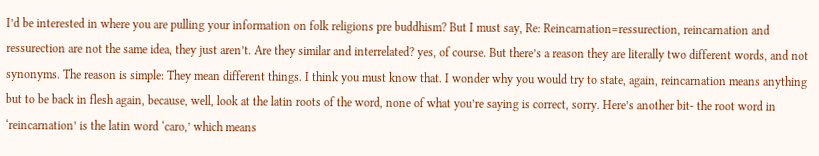I’d be interested in where you are pulling your information on folk religions pre buddhism? But I must say, Re: Reincarnation=ressurection, reincarnation and ressurection are not the same idea, they just aren’t. Are they similar and interrelated? yes, of course. But there’s a reason they are literally two different words, and not synonyms. The reason is simple: They mean different things. I think you must know that. I wonder why you would try to state, again, reincarnation means anything but to be back in flesh again, because, well, look at the latin roots of the word, none of what you’re saying is correct, sorry. Here’s another bit- the root word in ‘reincarnation’ is the latin word ‘caro,’ which means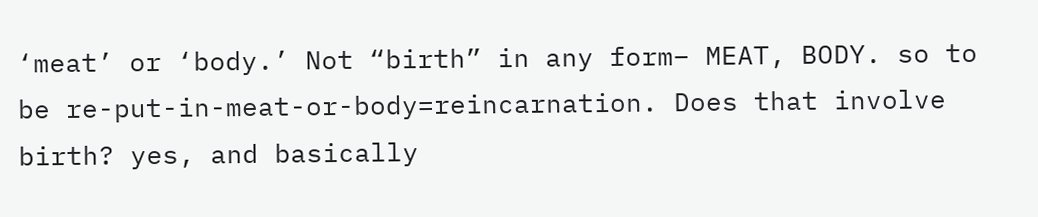‘meat’ or ‘body.’ Not “birth” in any form– MEAT, BODY. so to be re-put-in-meat-or-body=reincarnation. Does that involve birth? yes, and basically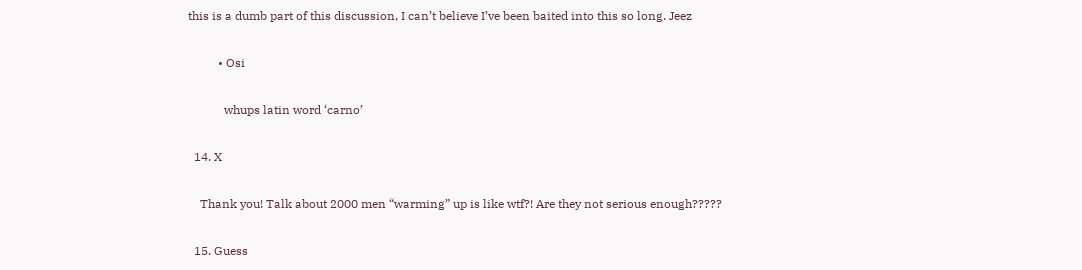this is a dumb part of this discussion, I can’t believe I’ve been baited into this so long. Jeez

          • Osi

            whups latin word ‘carno’

  14. X

    Thank you! Talk about 2000 men “warming” up is like wtf?! Are they not serious enough?????

  15. Guess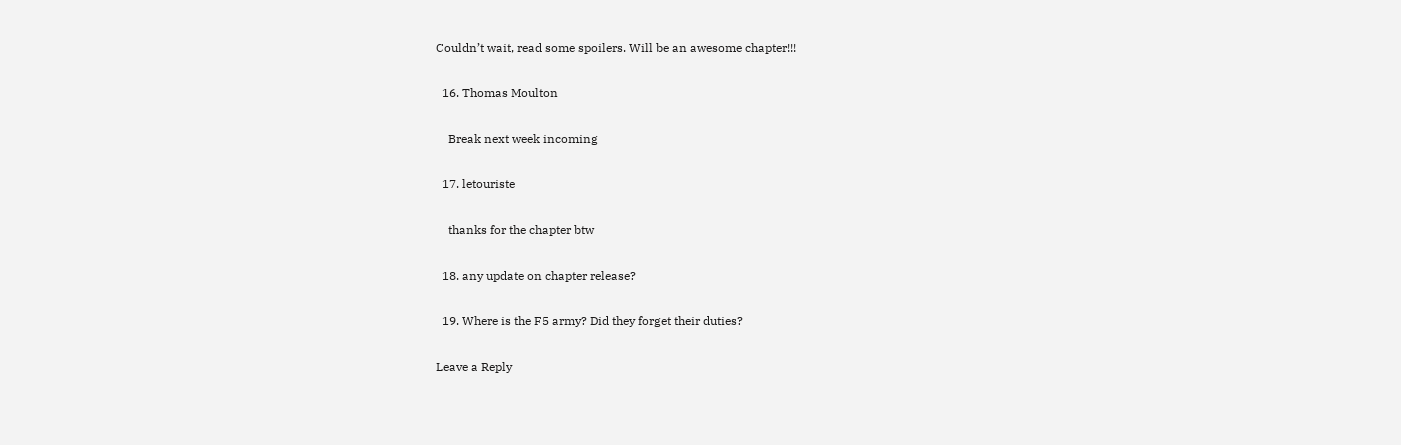Couldn’t wait, read some spoilers. Will be an awesome chapter!!!

  16. Thomas Moulton

    Break next week incoming

  17. letouriste

    thanks for the chapter btw

  18. any update on chapter release?

  19. Where is the F5 army? Did they forget their duties?

Leave a Reply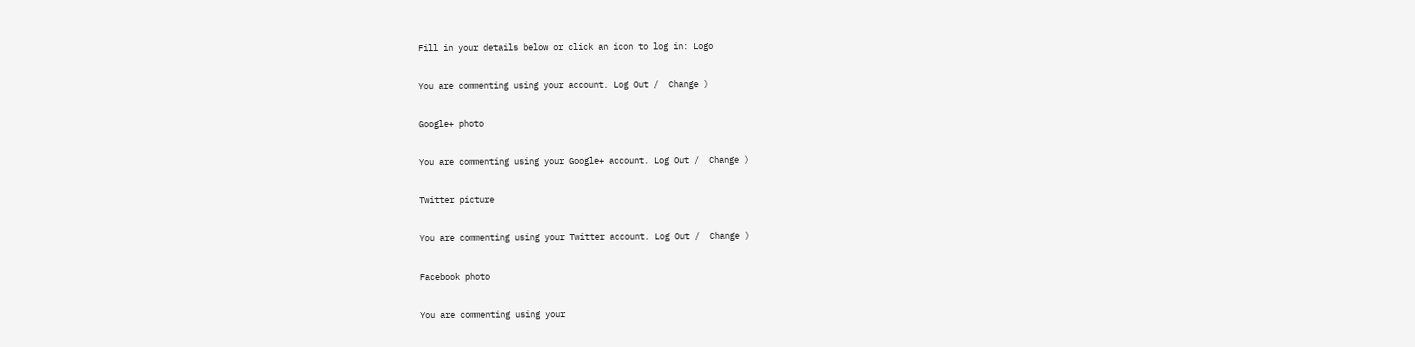Fill in your details below or click an icon to log in: Logo

You are commenting using your account. Log Out /  Change )

Google+ photo

You are commenting using your Google+ account. Log Out /  Change )

Twitter picture

You are commenting using your Twitter account. Log Out /  Change )

Facebook photo

You are commenting using your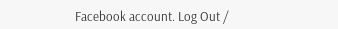Facebook account. Log Out /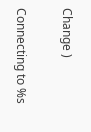Change )

Connecting to %s